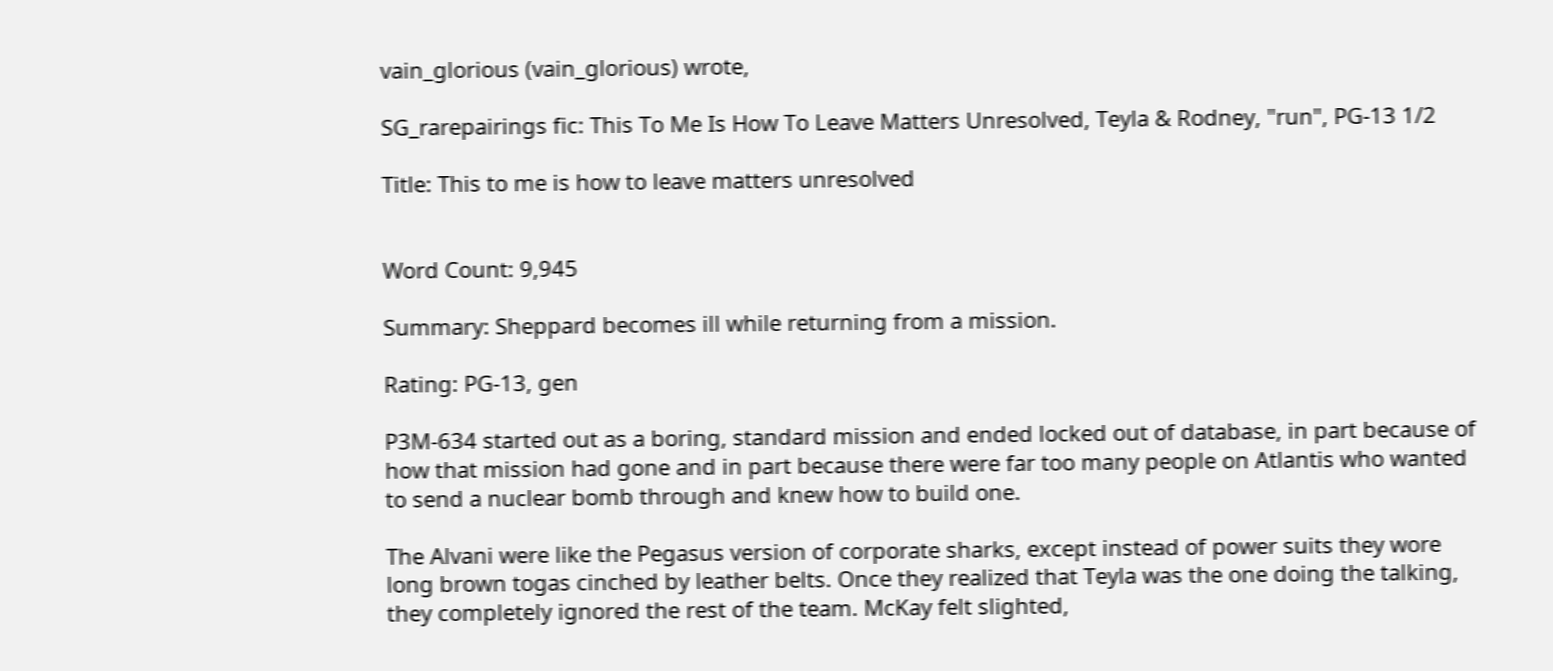vain_glorious (vain_glorious) wrote,

SG_rarepairings fic: This To Me Is How To Leave Matters Unresolved, Teyla & Rodney, "run", PG-13 1/2

Title: This to me is how to leave matters unresolved


Word Count: 9,945

Summary: Sheppard becomes ill while returning from a mission.

Rating: PG-13, gen

P3M-634 started out as a boring, standard mission and ended locked out of database, in part because of how that mission had gone and in part because there were far too many people on Atlantis who wanted to send a nuclear bomb through and knew how to build one.

The Alvani were like the Pegasus version of corporate sharks, except instead of power suits they wore long brown togas cinched by leather belts. Once they realized that Teyla was the one doing the talking, they completely ignored the rest of the team. McKay felt slighted,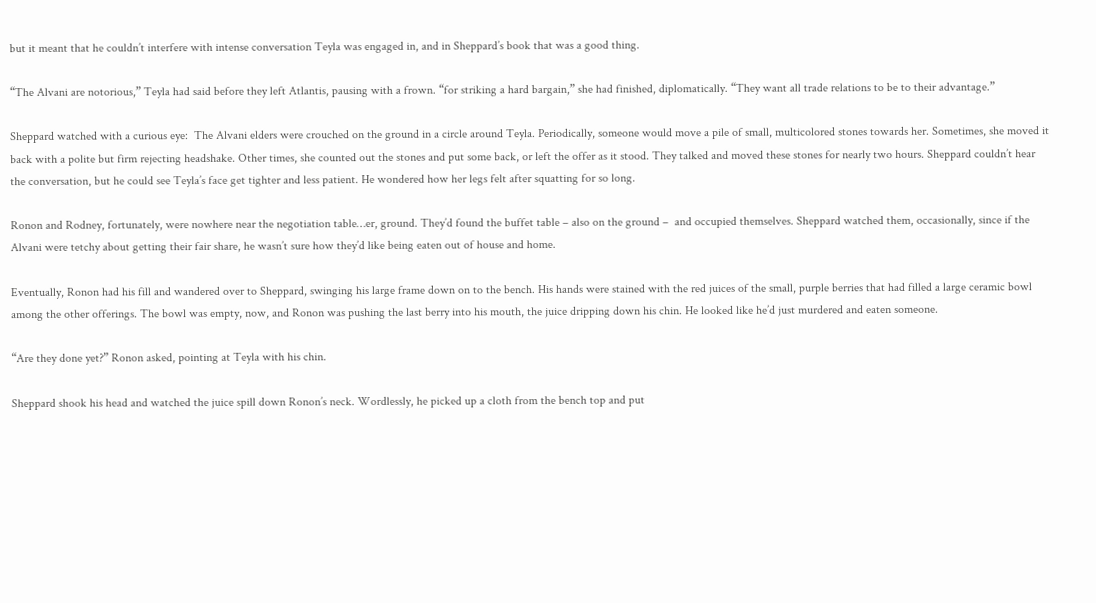but it meant that he couldn’t interfere with intense conversation Teyla was engaged in, and in Sheppard’s book that was a good thing.

“The Alvani are notorious,” Teyla had said before they left Atlantis, pausing with a frown. “for striking a hard bargain,” she had finished, diplomatically. “They want all trade relations to be to their advantage.”

Sheppard watched with a curious eye:  The Alvani elders were crouched on the ground in a circle around Teyla. Periodically, someone would move a pile of small, multicolored stones towards her. Sometimes, she moved it back with a polite but firm rejecting headshake. Other times, she counted out the stones and put some back, or left the offer as it stood. They talked and moved these stones for nearly two hours. Sheppard couldn’t hear the conversation, but he could see Teyla’s face get tighter and less patient. He wondered how her legs felt after squatting for so long.

Ronon and Rodney, fortunately, were nowhere near the negotiation table…er, ground. They’d found the buffet table – also on the ground –  and occupied themselves. Sheppard watched them, occasionally, since if the Alvani were tetchy about getting their fair share, he wasn’t sure how they’d like being eaten out of house and home.

Eventually, Ronon had his fill and wandered over to Sheppard, swinging his large frame down on to the bench. His hands were stained with the red juices of the small, purple berries that had filled a large ceramic bowl among the other offerings. The bowl was empty, now, and Ronon was pushing the last berry into his mouth, the juice dripping down his chin. He looked like he’d just murdered and eaten someone.

“Are they done yet?” Ronon asked, pointing at Teyla with his chin.

Sheppard shook his head and watched the juice spill down Ronon’s neck. Wordlessly, he picked up a cloth from the bench top and put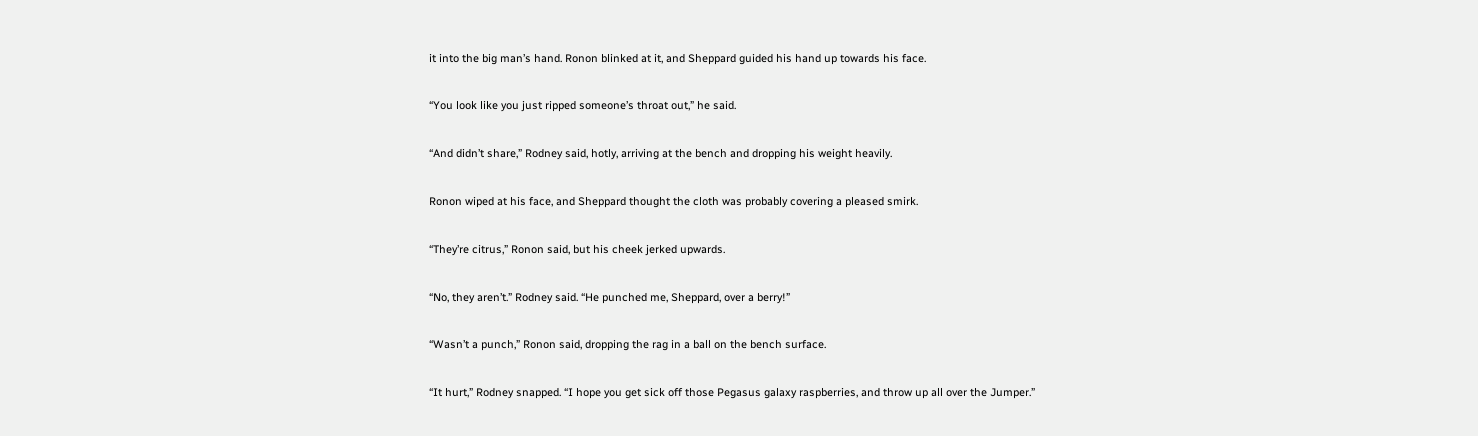it into the big man’s hand. Ronon blinked at it, and Sheppard guided his hand up towards his face.

“You look like you just ripped someone’s throat out,” he said.

“And didn’t share,” Rodney said, hotly, arriving at the bench and dropping his weight heavily.

Ronon wiped at his face, and Sheppard thought the cloth was probably covering a pleased smirk.

“They’re citrus,” Ronon said, but his cheek jerked upwards.

“No, they aren’t.” Rodney said. “He punched me, Sheppard, over a berry!”

“Wasn’t a punch,” Ronon said, dropping the rag in a ball on the bench surface.

“It hurt,” Rodney snapped. “I hope you get sick off those Pegasus galaxy raspberries, and throw up all over the Jumper.”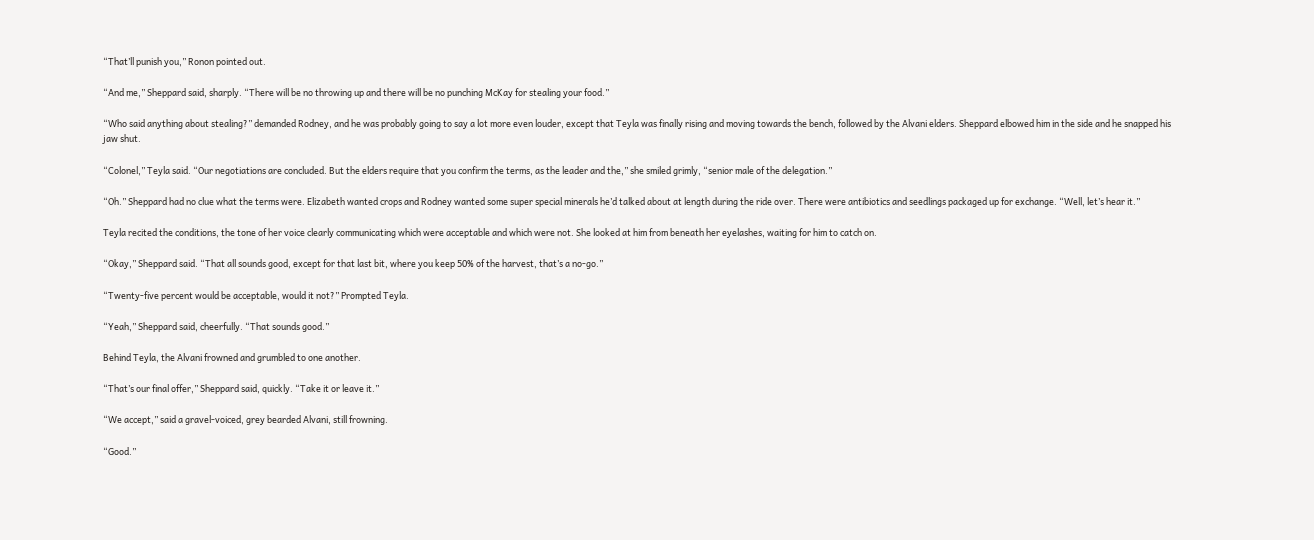“That’ll punish you,” Ronon pointed out.

“And me,” Sheppard said, sharply. “There will be no throwing up and there will be no punching McKay for stealing your food.”

“Who said anything about stealing?” demanded Rodney, and he was probably going to say a lot more even louder, except that Teyla was finally rising and moving towards the bench, followed by the Alvani elders. Sheppard elbowed him in the side and he snapped his jaw shut.

“Colonel,” Teyla said. “Our negotiations are concluded. But the elders require that you confirm the terms, as the leader and the,” she smiled grimly, “senior male of the delegation.”

“Oh.” Sheppard had no clue what the terms were. Elizabeth wanted crops and Rodney wanted some super special minerals he’d talked about at length during the ride over. There were antibiotics and seedlings packaged up for exchange. “Well, let’s hear it.”

Teyla recited the conditions, the tone of her voice clearly communicating which were acceptable and which were not. She looked at him from beneath her eyelashes, waiting for him to catch on.

“Okay,” Sheppard said. “That all sounds good, except for that last bit, where you keep 50% of the harvest, that’s a no-go.”

“Twenty-five percent would be acceptable, would it not?” Prompted Teyla.

“Yeah,” Sheppard said, cheerfully. “That sounds good.”

Behind Teyla, the Alvani frowned and grumbled to one another.

“That’s our final offer,” Sheppard said, quickly. “Take it or leave it.”

“We accept,” said a gravel-voiced, grey bearded Alvani, still frowning.

“Good.”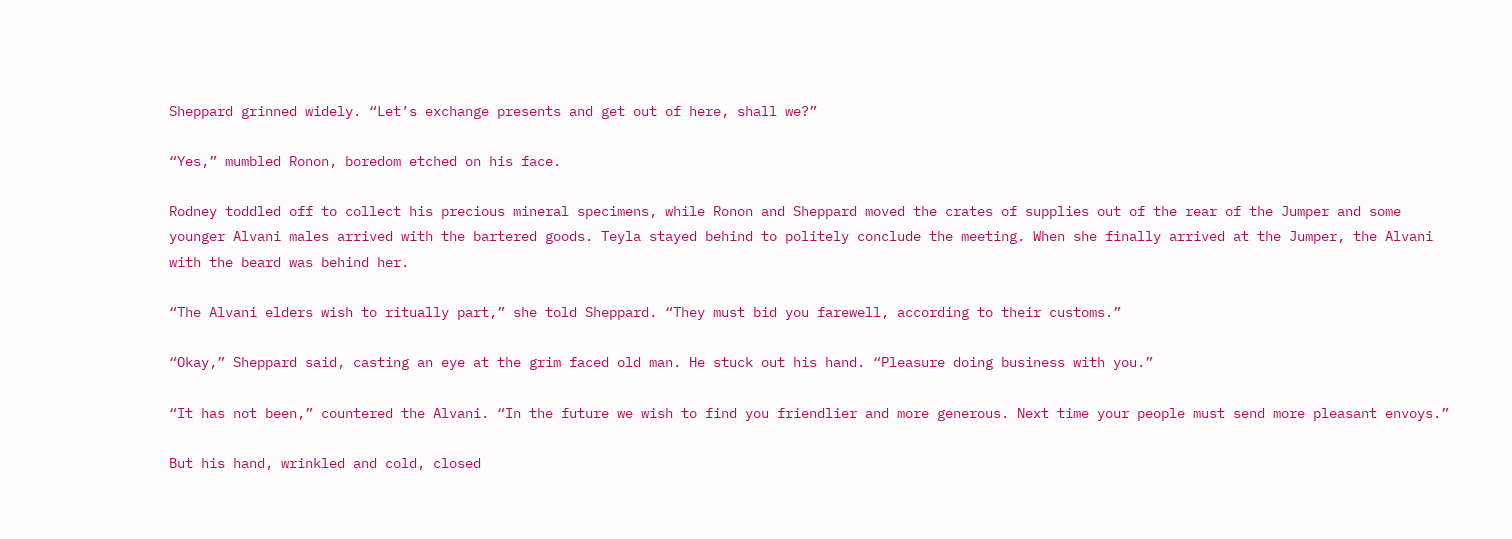Sheppard grinned widely. “Let’s exchange presents and get out of here, shall we?”

“Yes,” mumbled Ronon, boredom etched on his face.

Rodney toddled off to collect his precious mineral specimens, while Ronon and Sheppard moved the crates of supplies out of the rear of the Jumper and some younger Alvani males arrived with the bartered goods. Teyla stayed behind to politely conclude the meeting. When she finally arrived at the Jumper, the Alvani with the beard was behind her.

“The Alvani elders wish to ritually part,” she told Sheppard. “They must bid you farewell, according to their customs.”

“Okay,” Sheppard said, casting an eye at the grim faced old man. He stuck out his hand. “Pleasure doing business with you.”

“It has not been,” countered the Alvani. “In the future we wish to find you friendlier and more generous. Next time your people must send more pleasant envoys.”

But his hand, wrinkled and cold, closed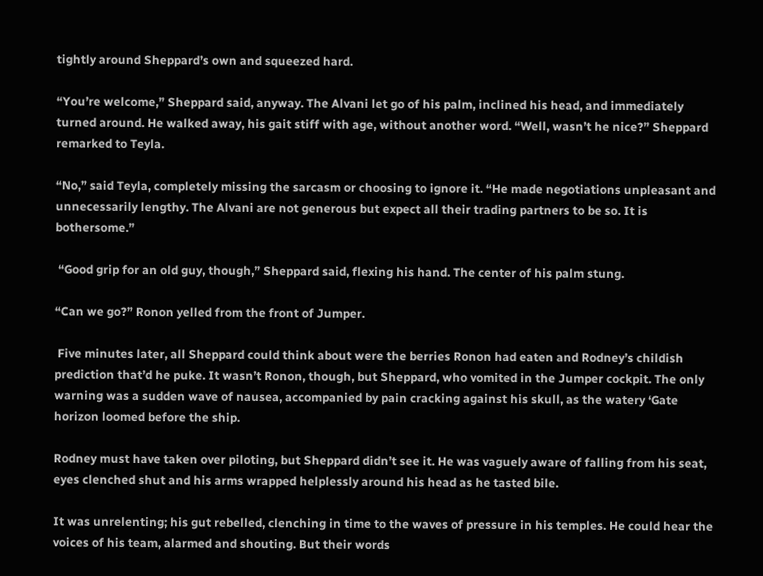tightly around Sheppard’s own and squeezed hard.

“You’re welcome,” Sheppard said, anyway. The Alvani let go of his palm, inclined his head, and immediately turned around. He walked away, his gait stiff with age, without another word. “Well, wasn’t he nice?” Sheppard remarked to Teyla.

“No,” said Teyla, completely missing the sarcasm or choosing to ignore it. “He made negotiations unpleasant and unnecessarily lengthy. The Alvani are not generous but expect all their trading partners to be so. It is bothersome.”

 “Good grip for an old guy, though,” Sheppard said, flexing his hand. The center of his palm stung.

“Can we go?” Ronon yelled from the front of Jumper.

 Five minutes later, all Sheppard could think about were the berries Ronon had eaten and Rodney’s childish prediction that’d he puke. It wasn’t Ronon, though, but Sheppard, who vomited in the Jumper cockpit. The only warning was a sudden wave of nausea, accompanied by pain cracking against his skull, as the watery ‘Gate horizon loomed before the ship.

Rodney must have taken over piloting, but Sheppard didn’t see it. He was vaguely aware of falling from his seat, eyes clenched shut and his arms wrapped helplessly around his head as he tasted bile.

It was unrelenting; his gut rebelled, clenching in time to the waves of pressure in his temples. He could hear the voices of his team, alarmed and shouting. But their words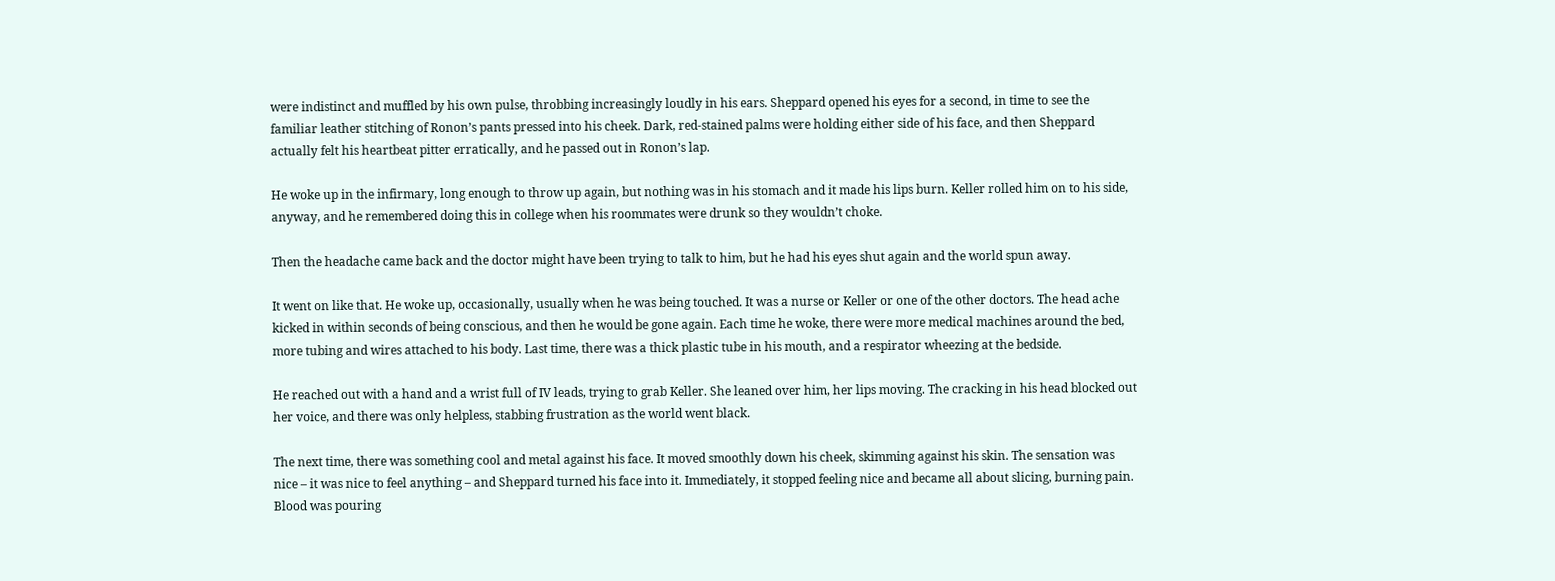were indistinct and muffled by his own pulse, throbbing increasingly loudly in his ears. Sheppard opened his eyes for a second, in time to see the familiar leather stitching of Ronon’s pants pressed into his cheek. Dark, red-stained palms were holding either side of his face, and then Sheppard actually felt his heartbeat pitter erratically, and he passed out in Ronon’s lap.

He woke up in the infirmary, long enough to throw up again, but nothing was in his stomach and it made his lips burn. Keller rolled him on to his side, anyway, and he remembered doing this in college when his roommates were drunk so they wouldn’t choke.

Then the headache came back and the doctor might have been trying to talk to him, but he had his eyes shut again and the world spun away.

It went on like that. He woke up, occasionally, usually when he was being touched. It was a nurse or Keller or one of the other doctors. The head ache kicked in within seconds of being conscious, and then he would be gone again. Each time he woke, there were more medical machines around the bed, more tubing and wires attached to his body. Last time, there was a thick plastic tube in his mouth, and a respirator wheezing at the bedside.

He reached out with a hand and a wrist full of IV leads, trying to grab Keller. She leaned over him, her lips moving. The cracking in his head blocked out her voice, and there was only helpless, stabbing frustration as the world went black.

The next time, there was something cool and metal against his face. It moved smoothly down his cheek, skimming against his skin. The sensation was nice – it was nice to feel anything – and Sheppard turned his face into it. Immediately, it stopped feeling nice and became all about slicing, burning pain. Blood was pouring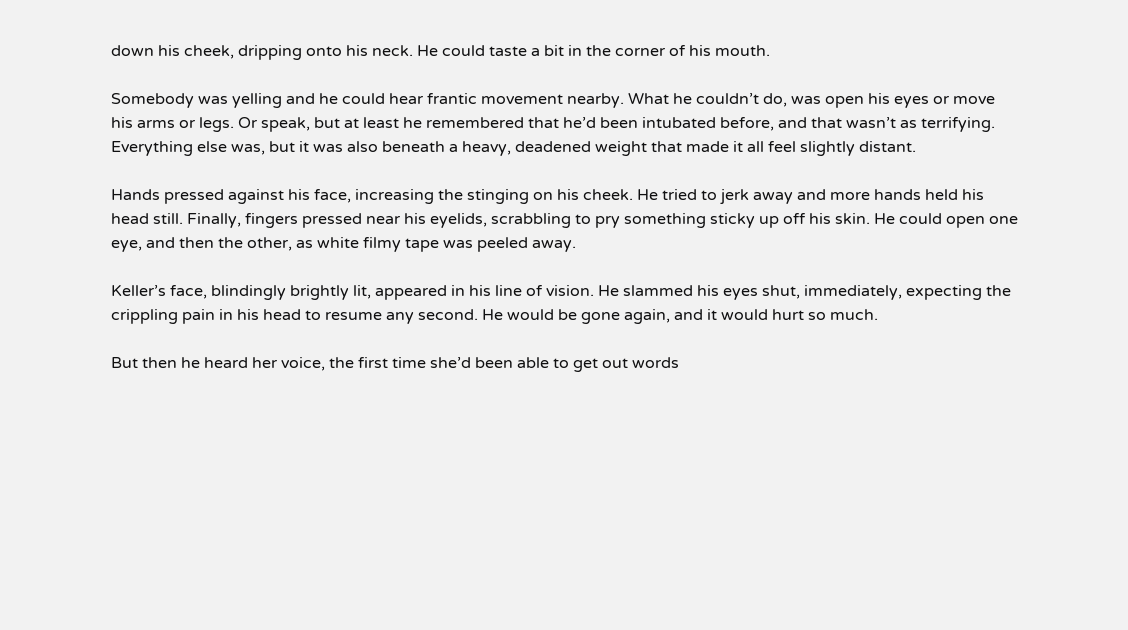down his cheek, dripping onto his neck. He could taste a bit in the corner of his mouth.

Somebody was yelling and he could hear frantic movement nearby. What he couldn’t do, was open his eyes or move his arms or legs. Or speak, but at least he remembered that he’d been intubated before, and that wasn’t as terrifying. Everything else was, but it was also beneath a heavy, deadened weight that made it all feel slightly distant.

Hands pressed against his face, increasing the stinging on his cheek. He tried to jerk away and more hands held his head still. Finally, fingers pressed near his eyelids, scrabbling to pry something sticky up off his skin. He could open one eye, and then the other, as white filmy tape was peeled away.

Keller’s face, blindingly brightly lit, appeared in his line of vision. He slammed his eyes shut, immediately, expecting the crippling pain in his head to resume any second. He would be gone again, and it would hurt so much.

But then he heard her voice, the first time she’d been able to get out words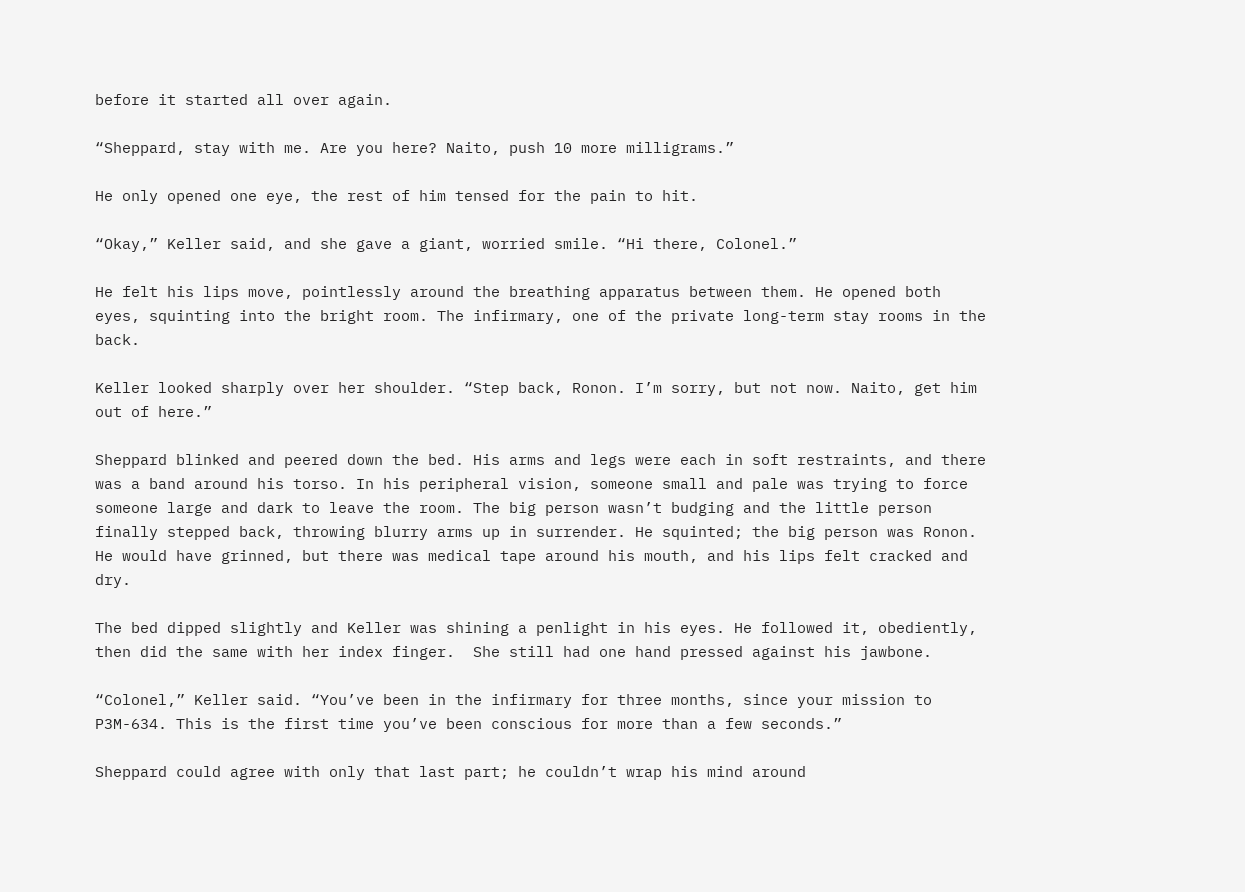before it started all over again.

“Sheppard, stay with me. Are you here? Naito, push 10 more milligrams.”

He only opened one eye, the rest of him tensed for the pain to hit.

“Okay,” Keller said, and she gave a giant, worried smile. “Hi there, Colonel.”

He felt his lips move, pointlessly around the breathing apparatus between them. He opened both eyes, squinting into the bright room. The infirmary, one of the private long-term stay rooms in the back.

Keller looked sharply over her shoulder. “Step back, Ronon. I’m sorry, but not now. Naito, get him out of here.”

Sheppard blinked and peered down the bed. His arms and legs were each in soft restraints, and there was a band around his torso. In his peripheral vision, someone small and pale was trying to force someone large and dark to leave the room. The big person wasn’t budging and the little person finally stepped back, throwing blurry arms up in surrender. He squinted; the big person was Ronon. He would have grinned, but there was medical tape around his mouth, and his lips felt cracked and dry.

The bed dipped slightly and Keller was shining a penlight in his eyes. He followed it, obediently, then did the same with her index finger.  She still had one hand pressed against his jawbone.

“Colonel,” Keller said. “You’ve been in the infirmary for three months, since your mission to P3M-634. This is the first time you’ve been conscious for more than a few seconds.”

Sheppard could agree with only that last part; he couldn’t wrap his mind around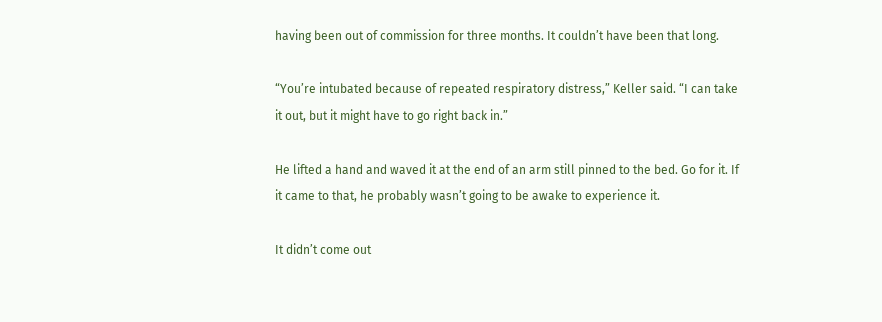having been out of commission for three months. It couldn’t have been that long.

“You’re intubated because of repeated respiratory distress,” Keller said. “I can take it out, but it might have to go right back in.”

He lifted a hand and waved it at the end of an arm still pinned to the bed. Go for it. If it came to that, he probably wasn’t going to be awake to experience it.

It didn’t come out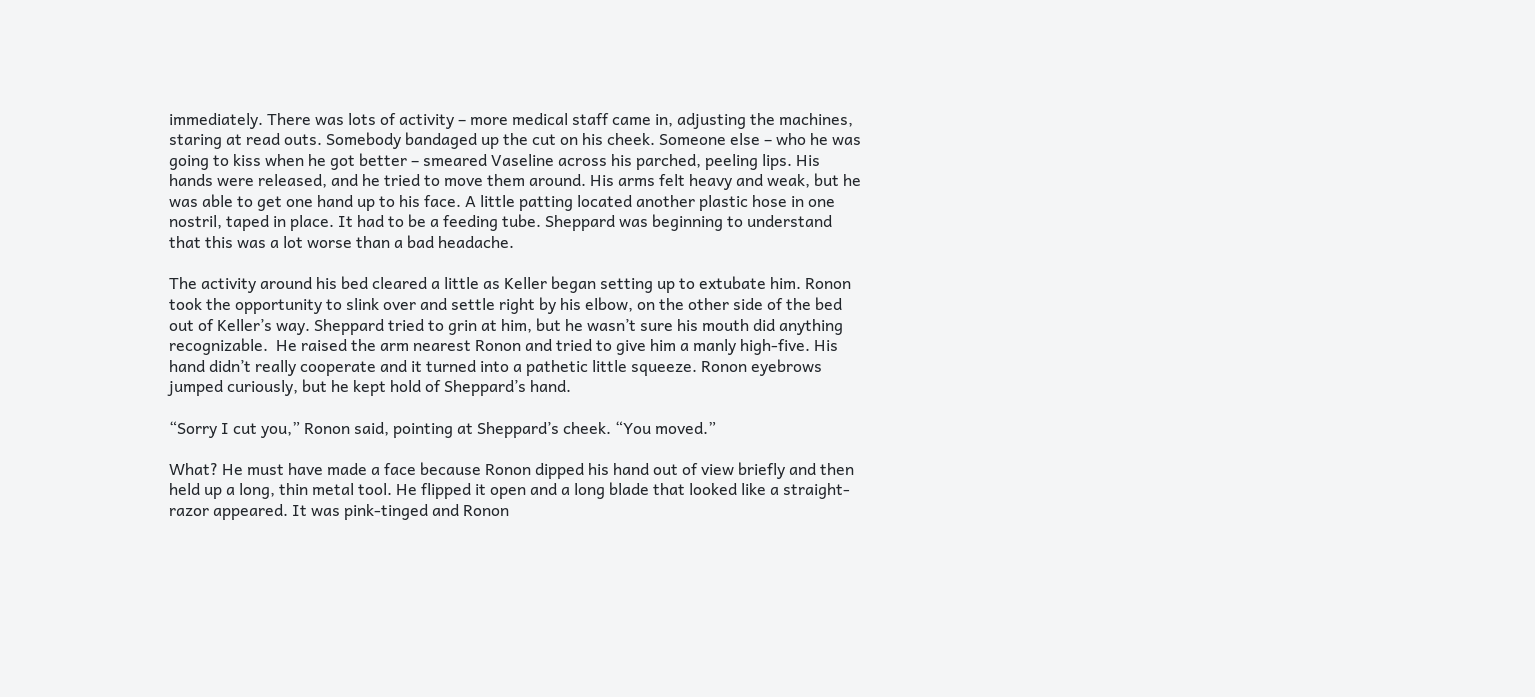immediately. There was lots of activity – more medical staff came in, adjusting the machines, staring at read outs. Somebody bandaged up the cut on his cheek. Someone else – who he was going to kiss when he got better – smeared Vaseline across his parched, peeling lips. His hands were released, and he tried to move them around. His arms felt heavy and weak, but he was able to get one hand up to his face. A little patting located another plastic hose in one nostril, taped in place. It had to be a feeding tube. Sheppard was beginning to understand that this was a lot worse than a bad headache.

The activity around his bed cleared a little as Keller began setting up to extubate him. Ronon took the opportunity to slink over and settle right by his elbow, on the other side of the bed out of Keller’s way. Sheppard tried to grin at him, but he wasn’t sure his mouth did anything recognizable.  He raised the arm nearest Ronon and tried to give him a manly high-five. His hand didn’t really cooperate and it turned into a pathetic little squeeze. Ronon eyebrows jumped curiously, but he kept hold of Sheppard’s hand.

“Sorry I cut you,” Ronon said, pointing at Sheppard’s cheek. “You moved.”

What? He must have made a face because Ronon dipped his hand out of view briefly and then held up a long, thin metal tool. He flipped it open and a long blade that looked like a straight-razor appeared. It was pink-tinged and Ronon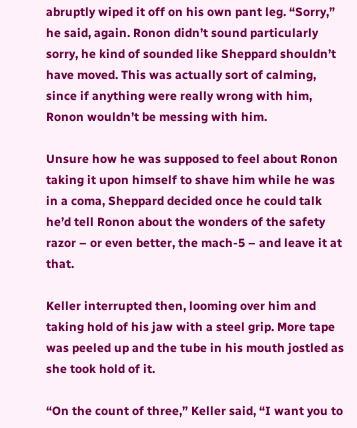abruptly wiped it off on his own pant leg. “Sorry,” he said, again. Ronon didn’t sound particularly sorry, he kind of sounded like Sheppard shouldn’t have moved. This was actually sort of calming, since if anything were really wrong with him, Ronon wouldn’t be messing with him.

Unsure how he was supposed to feel about Ronon taking it upon himself to shave him while he was in a coma, Sheppard decided once he could talk he’d tell Ronon about the wonders of the safety razor – or even better, the mach-5 – and leave it at that.

Keller interrupted then, looming over him and taking hold of his jaw with a steel grip. More tape was peeled up and the tube in his mouth jostled as she took hold of it.

“On the count of three,” Keller said, “I want you to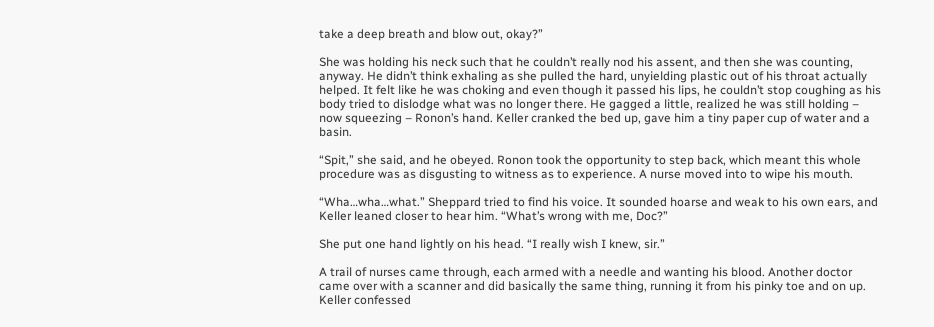take a deep breath and blow out, okay?”

She was holding his neck such that he couldn’t really nod his assent, and then she was counting, anyway. He didn’t think exhaling as she pulled the hard, unyielding plastic out of his throat actually helped. It felt like he was choking and even though it passed his lips, he couldn’t stop coughing as his body tried to dislodge what was no longer there. He gagged a little, realized he was still holding – now squeezing – Ronon’s hand. Keller cranked the bed up, gave him a tiny paper cup of water and a basin.

“Spit,” she said, and he obeyed. Ronon took the opportunity to step back, which meant this whole procedure was as disgusting to witness as to experience. A nurse moved into to wipe his mouth.

“Wha…wha…what.” Sheppard tried to find his voice. It sounded hoarse and weak to his own ears, and Keller leaned closer to hear him. “What’s wrong with me, Doc?”

She put one hand lightly on his head. “I really wish I knew, sir.”

A trail of nurses came through, each armed with a needle and wanting his blood. Another doctor came over with a scanner and did basically the same thing, running it from his pinky toe and on up. Keller confessed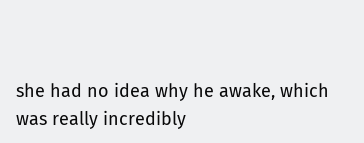she had no idea why he awake, which was really incredibly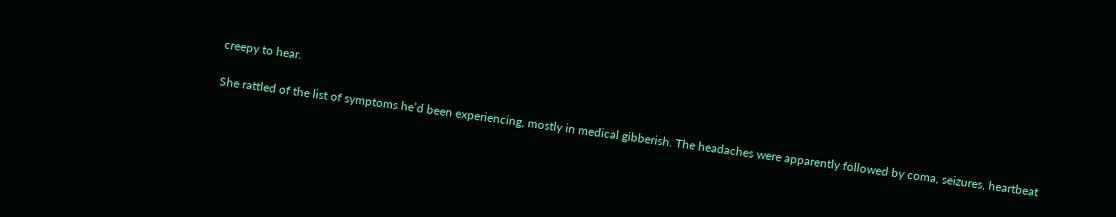creepy to hear.

She rattled of the list of symptoms he’d been experiencing, mostly in medical gibberish. The headaches were apparently followed by coma, seizures, heartbeat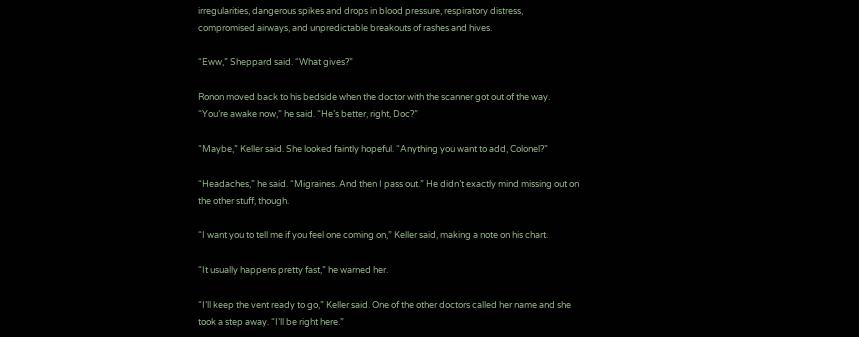irregularities, dangerous spikes and drops in blood pressure, respiratory distress, compromised airways, and unpredictable breakouts of rashes and hives.

“Eww,” Sheppard said. “What gives?”

Ronon moved back to his bedside when the doctor with the scanner got out of the way. “You’re awake now,” he said. “He’s better, right, Doc?”

“Maybe,” Keller said. She looked faintly hopeful. “Anything you want to add, Colonel?”

“Headaches,” he said. “Migraines. And then I pass out.” He didn’t exactly mind missing out on the other stuff, though.

“I want you to tell me if you feel one coming on,” Keller said, making a note on his chart.

“It usually happens pretty fast,” he warned her.

“I’ll keep the vent ready to go,” Keller said. One of the other doctors called her name and she took a step away. “I’ll be right here.”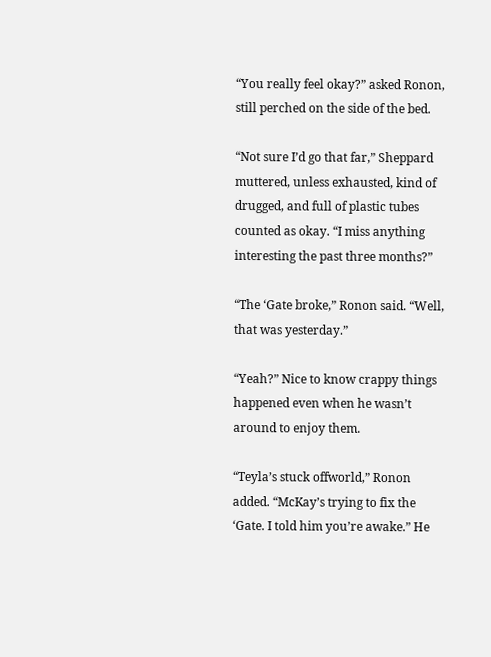“You really feel okay?” asked Ronon, still perched on the side of the bed.

“Not sure I’d go that far,” Sheppard muttered, unless exhausted, kind of drugged, and full of plastic tubes counted as okay. “I miss anything interesting the past three months?”

“The ‘Gate broke,” Ronon said. “Well, that was yesterday.”

“Yeah?” Nice to know crappy things happened even when he wasn’t around to enjoy them.

“Teyla’s stuck offworld,” Ronon added. “McKay’s trying to fix the ‘Gate. I told him you’re awake.” He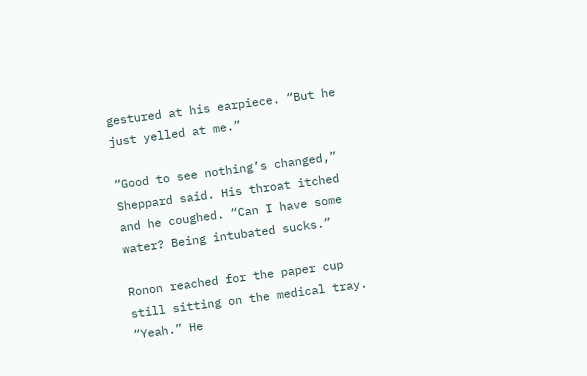gestured at his earpiece. “But he just yelled at me.”

“Good to see nothing’s changed,” Sheppard said. His throat itched and he coughed. “Can I have some water? Being intubated sucks.”

Ronon reached for the paper cup still sitting on the medical tray. “Yeah.” He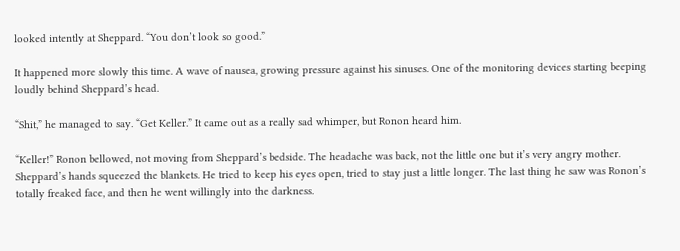looked intently at Sheppard. “You don’t look so good.”

It happened more slowly this time. A wave of nausea, growing pressure against his sinuses. One of the monitoring devices starting beeping loudly behind Sheppard’s head.

“Shit,” he managed to say. “Get Keller.” It came out as a really sad whimper, but Ronon heard him.

“Keller!” Ronon bellowed, not moving from Sheppard’s bedside. The headache was back, not the little one but it’s very angry mother. Sheppard’s hands squeezed the blankets. He tried to keep his eyes open, tried to stay just a little longer. The last thing he saw was Ronon’s totally freaked face, and then he went willingly into the darkness.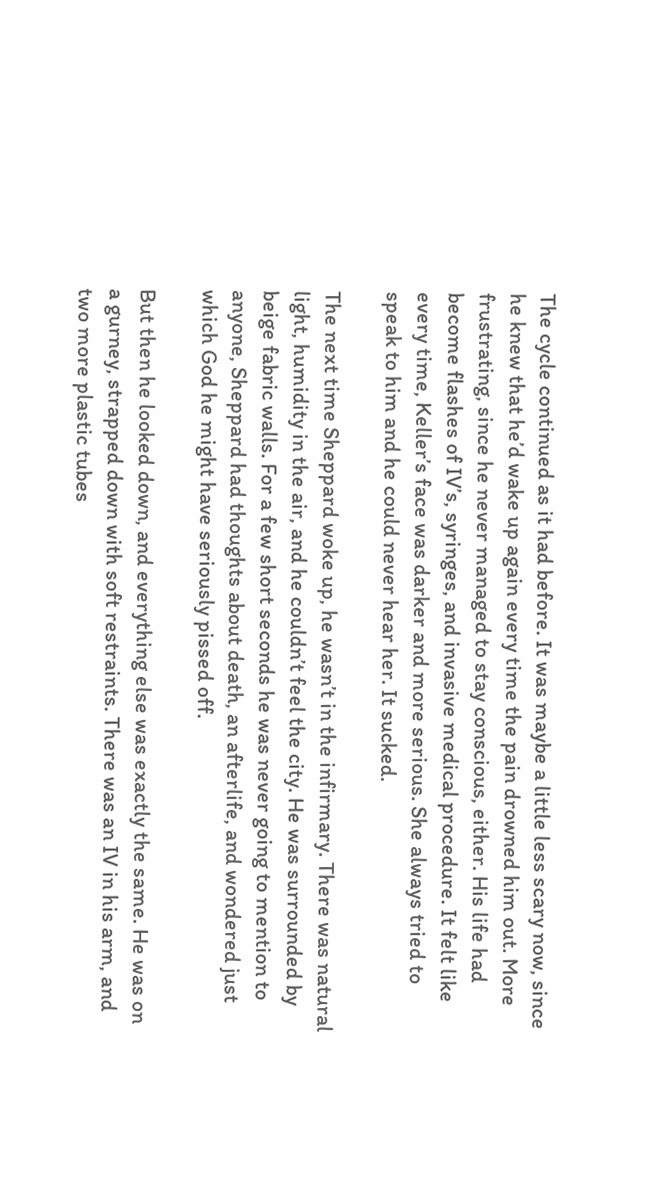The cycle continued as it had before. It was maybe a little less scary now, since he knew that he’d wake up again every time the pain drowned him out. More frustrating, since he never managed to stay conscious, either. His life had become flashes of IV’s, syringes, and invasive medical procedure. It felt like every time, Keller’s face was darker and more serious. She always tried to speak to him and he could never hear her. It sucked.

The next time Sheppard woke up, he wasn’t in the infirmary. There was natural light, humidity in the air, and he couldn’t feel the city. He was surrounded by beige fabric walls. For a few short seconds he was never going to mention to anyone, Sheppard had thoughts about death, an afterlife, and wondered just which God he might have seriously pissed off.

But then he looked down, and everything else was exactly the same. He was on a gurney, strapped down with soft restraints. There was an IV in his arm, and two more plastic tubes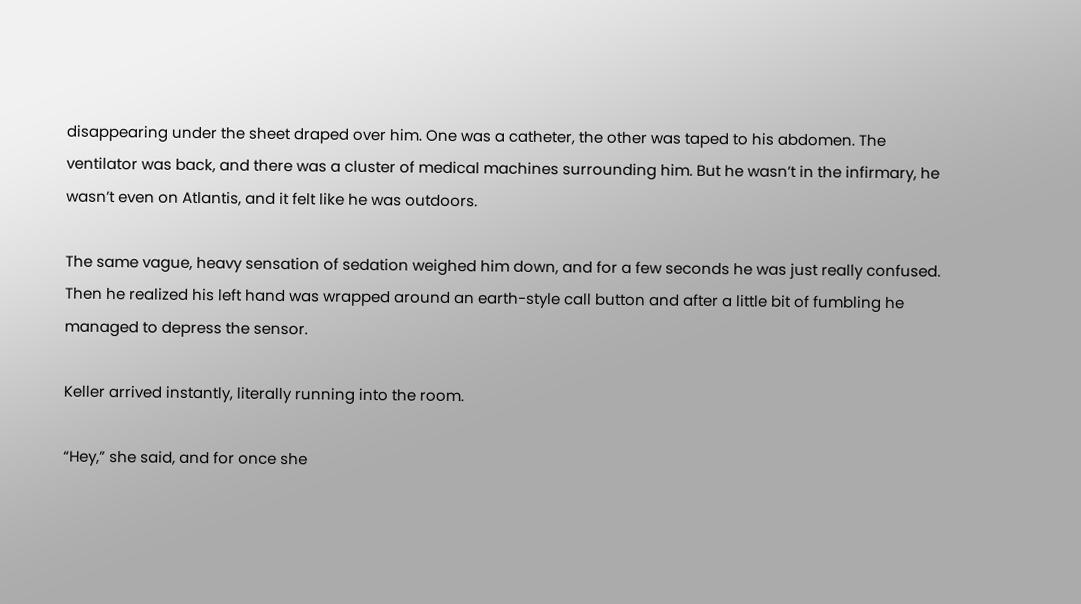disappearing under the sheet draped over him. One was a catheter, the other was taped to his abdomen. The ventilator was back, and there was a cluster of medical machines surrounding him. But he wasn’t in the infirmary, he wasn’t even on Atlantis, and it felt like he was outdoors.

The same vague, heavy sensation of sedation weighed him down, and for a few seconds he was just really confused. Then he realized his left hand was wrapped around an earth-style call button and after a little bit of fumbling he managed to depress the sensor.

Keller arrived instantly, literally running into the room.

“Hey,” she said, and for once she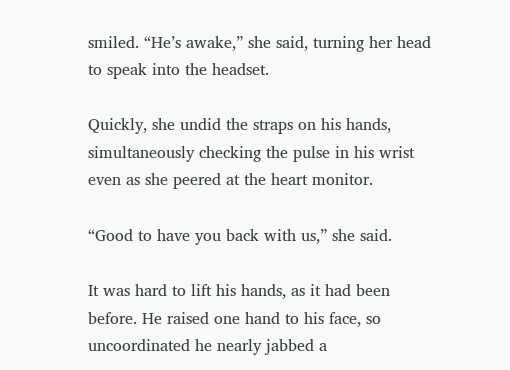smiled. “He’s awake,” she said, turning her head to speak into the headset.

Quickly, she undid the straps on his hands, simultaneously checking the pulse in his wrist even as she peered at the heart monitor.

“Good to have you back with us,” she said.

It was hard to lift his hands, as it had been before. He raised one hand to his face, so uncoordinated he nearly jabbed a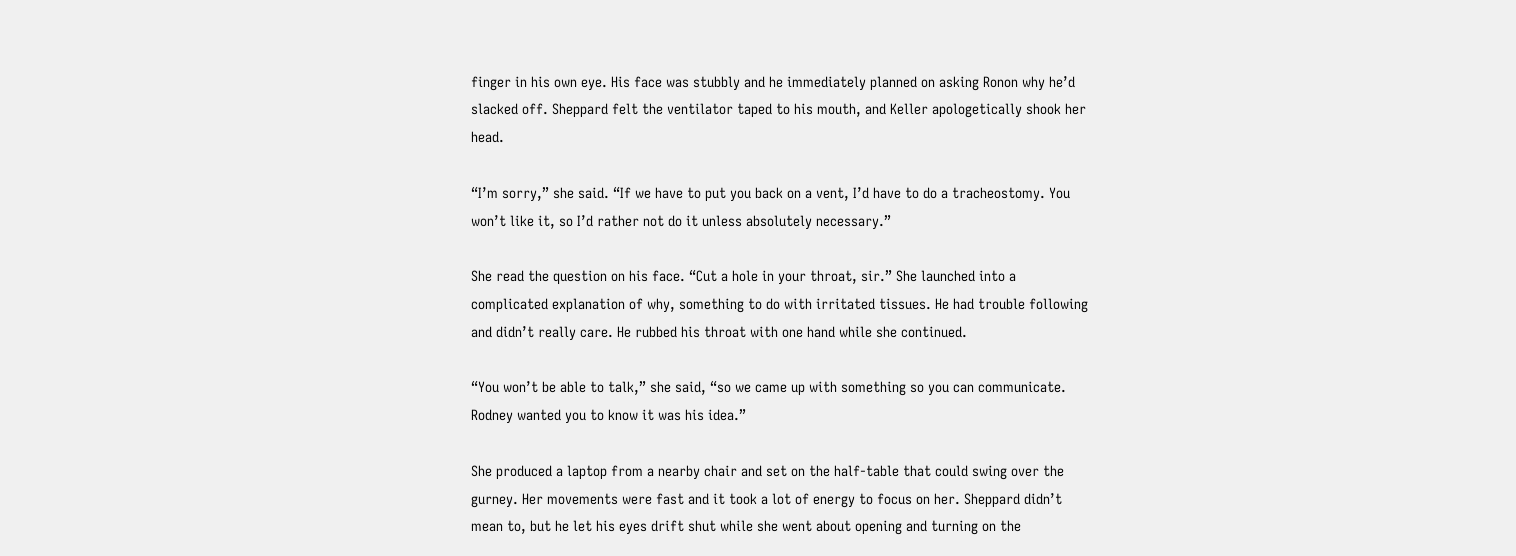finger in his own eye. His face was stubbly and he immediately planned on asking Ronon why he’d slacked off. Sheppard felt the ventilator taped to his mouth, and Keller apologetically shook her head.

“I’m sorry,” she said. “If we have to put you back on a vent, I’d have to do a tracheostomy. You won’t like it, so I’d rather not do it unless absolutely necessary.”

She read the question on his face. “Cut a hole in your throat, sir.” She launched into a complicated explanation of why, something to do with irritated tissues. He had trouble following and didn’t really care. He rubbed his throat with one hand while she continued.

“You won’t be able to talk,” she said, “so we came up with something so you can communicate. Rodney wanted you to know it was his idea.”

She produced a laptop from a nearby chair and set on the half-table that could swing over the gurney. Her movements were fast and it took a lot of energy to focus on her. Sheppard didn’t mean to, but he let his eyes drift shut while she went about opening and turning on the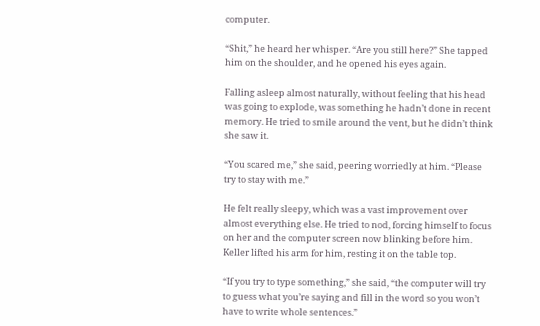computer.

“Shit,” he heard her whisper. “Are you still here?” She tapped him on the shoulder, and he opened his eyes again.

Falling asleep almost naturally, without feeling that his head was going to explode, was something he hadn’t done in recent memory. He tried to smile around the vent, but he didn’t think she saw it.

“You scared me,” she said, peering worriedly at him. “Please try to stay with me.”

He felt really sleepy, which was a vast improvement over almost everything else. He tried to nod, forcing himself to focus on her and the computer screen now blinking before him. Keller lifted his arm for him, resting it on the table top.

“If you try to type something,” she said, “the computer will try to guess what you’re saying and fill in the word so you won’t have to write whole sentences.”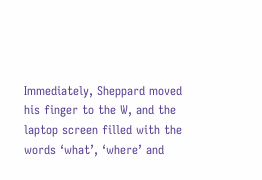Immediately, Sheppard moved his finger to the W, and the laptop screen filled with the words ‘what’, ‘where’ and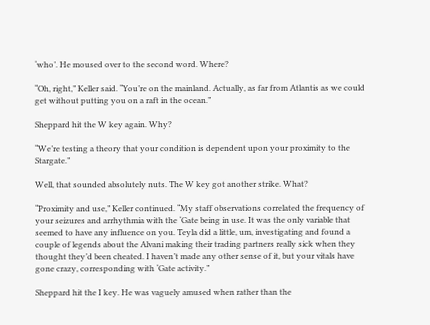‘who’. He moused over to the second word. Where?

“Oh, right,” Keller said. “You’re on the mainland. Actually, as far from Atlantis as we could get without putting you on a raft in the ocean.”

Sheppard hit the W key again. Why?

“We’re testing a theory that your condition is dependent upon your proximity to the Stargate.”

Well, that sounded absolutely nuts. The W key got another strike. What?

“Proximity and use,” Keller continued. “My staff observations correlated the frequency of your seizures and arrhythmia with the ‘Gate being in use. It was the only variable that seemed to have any influence on you. Teyla did a little, um, investigating and found a couple of legends about the Alvani making their trading partners really sick when they thought they’d been cheated. I haven’t made any other sense of it, but your vitals have gone crazy, corresponding with ‘Gate activity.”

Sheppard hit the I key. He was vaguely amused when rather than the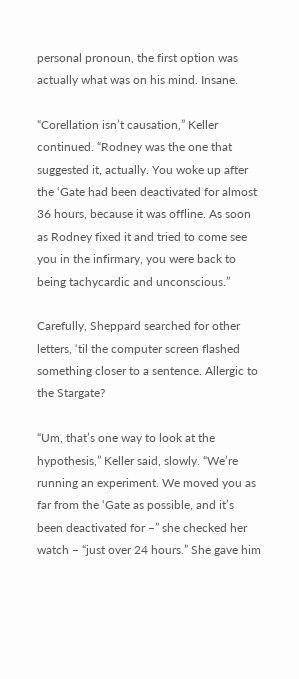personal pronoun, the first option was actually what was on his mind. Insane.

“Corellation isn’t causation,” Keller continued. “Rodney was the one that suggested it, actually. You woke up after the ‘Gate had been deactivated for almost 36 hours, because it was offline. As soon as Rodney fixed it and tried to come see you in the infirmary, you were back to being tachycardic and unconscious.”

Carefully, Sheppard searched for other letters, ‘til the computer screen flashed something closer to a sentence. Allergic to the Stargate?

“Um, that’s one way to look at the hypothesis,” Keller said, slowly. “We’re running an experiment. We moved you as far from the ‘Gate as possible, and it’s been deactivated for –” she checked her watch – “just over 24 hours.” She gave him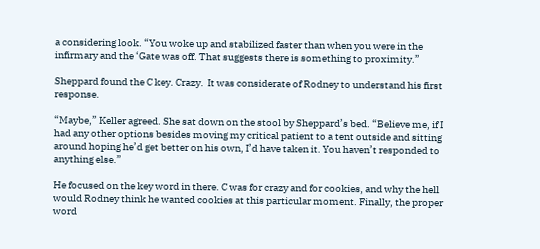a considering look. “You woke up and stabilized faster than when you were in the infirmary and the ‘Gate was off. That suggests there is something to proximity.”

Sheppard found the C key. Crazy.  It was considerate of Rodney to understand his first response.

“Maybe,” Keller agreed. She sat down on the stool by Sheppard’s bed. “Believe me, if I had any other options besides moving my critical patient to a tent outside and sitting around hoping he’d get better on his own, I’d have taken it. You haven’t responded to anything else.”

He focused on the key word in there. C was for crazy and for cookies, and why the hell would Rodney think he wanted cookies at this particular moment. Finally, the proper word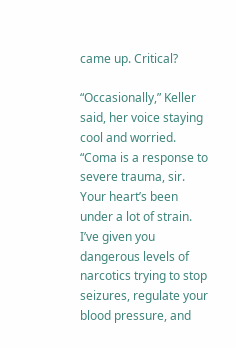came up. Critical?

“Occasionally,” Keller said, her voice staying cool and worried. “Coma is a response to severe trauma, sir. Your heart’s been under a lot of strain. I’ve given you dangerous levels of narcotics trying to stop seizures, regulate your blood pressure, and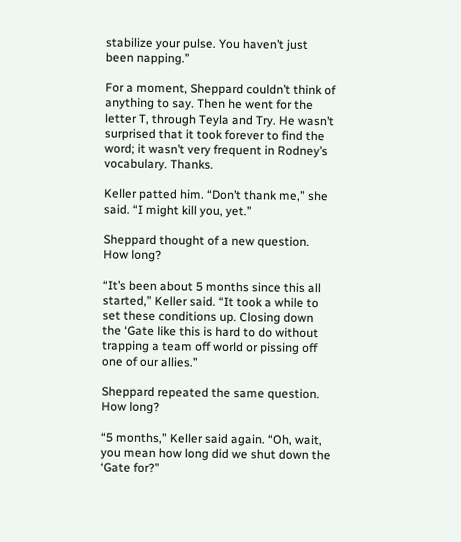stabilize your pulse. You haven’t just been napping.”

For a moment, Sheppard couldn’t think of anything to say. Then he went for the letter T, through Teyla and Try. He wasn’t surprised that it took forever to find the word; it wasn’t very frequent in Rodney’s vocabulary. Thanks.

Keller patted him. “Don’t thank me,” she said. “I might kill you, yet.”

Sheppard thought of a new question. How long?

“It’s been about 5 months since this all started,” Keller said. “It took a while to set these conditions up. Closing down the ‘Gate like this is hard to do without trapping a team off world or pissing off one of our allies.”

Sheppard repeated the same question. How long?

“5 months,” Keller said again. “Oh, wait, you mean how long did we shut down the ‘Gate for?”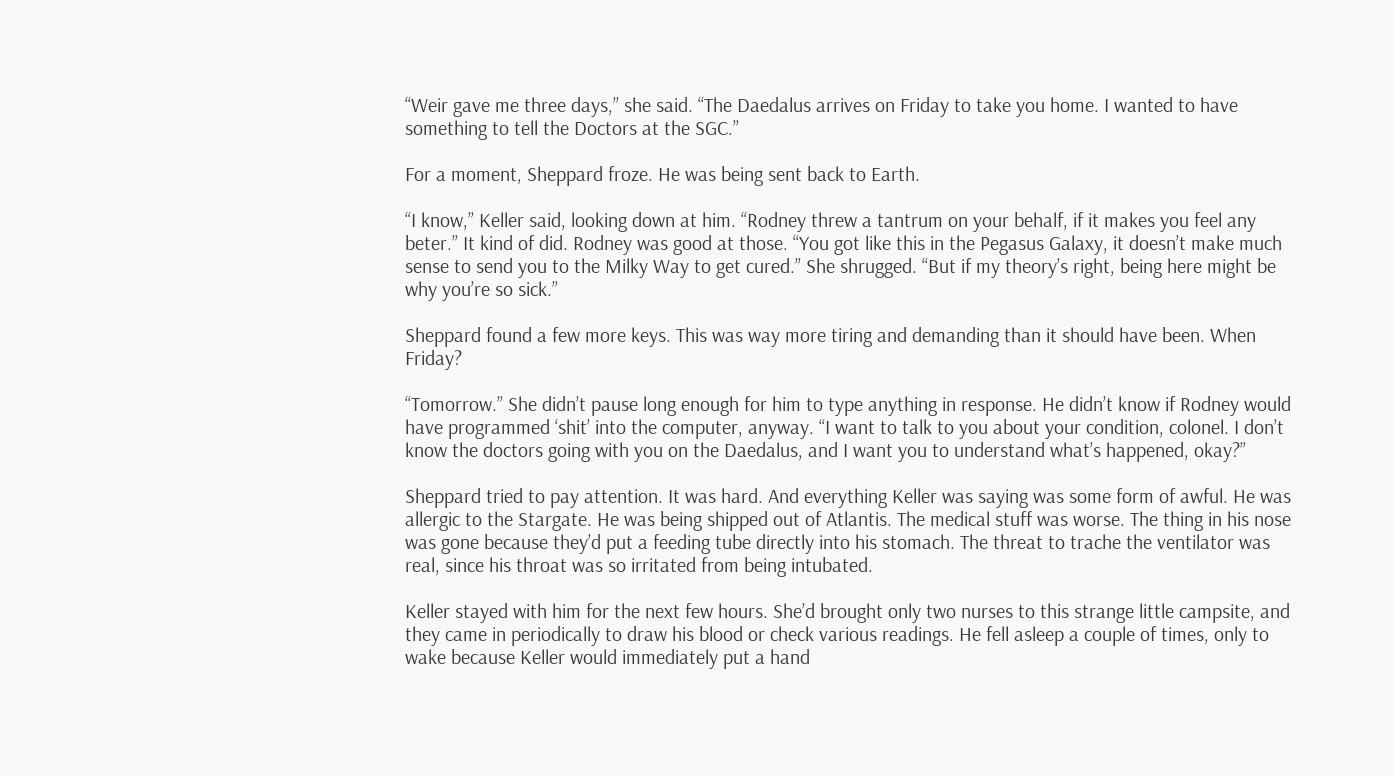“Weir gave me three days,” she said. “The Daedalus arrives on Friday to take you home. I wanted to have something to tell the Doctors at the SGC.”

For a moment, Sheppard froze. He was being sent back to Earth.

“I know,” Keller said, looking down at him. “Rodney threw a tantrum on your behalf, if it makes you feel any beter.” It kind of did. Rodney was good at those. “You got like this in the Pegasus Galaxy, it doesn’t make much sense to send you to the Milky Way to get cured.” She shrugged. “But if my theory’s right, being here might be why you’re so sick.”

Sheppard found a few more keys. This was way more tiring and demanding than it should have been. When Friday?

“Tomorrow.” She didn’t pause long enough for him to type anything in response. He didn’t know if Rodney would have programmed ‘shit’ into the computer, anyway. “I want to talk to you about your condition, colonel. I don’t know the doctors going with you on the Daedalus, and I want you to understand what’s happened, okay?”

Sheppard tried to pay attention. It was hard. And everything Keller was saying was some form of awful. He was allergic to the Stargate. He was being shipped out of Atlantis. The medical stuff was worse. The thing in his nose was gone because they’d put a feeding tube directly into his stomach. The threat to trache the ventilator was real, since his throat was so irritated from being intubated.

Keller stayed with him for the next few hours. She’d brought only two nurses to this strange little campsite, and they came in periodically to draw his blood or check various readings. He fell asleep a couple of times, only to wake because Keller would immediately put a hand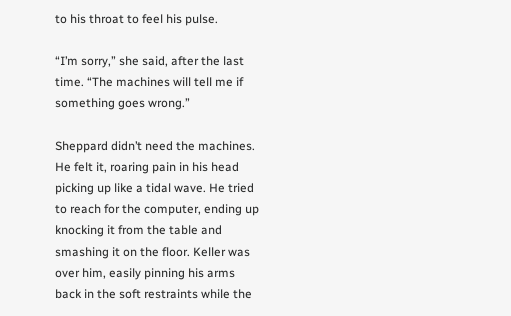to his throat to feel his pulse.

“I’m sorry,” she said, after the last time. “The machines will tell me if something goes wrong.”

Sheppard didn’t need the machines. He felt it, roaring pain in his head picking up like a tidal wave. He tried to reach for the computer, ending up knocking it from the table and smashing it on the floor. Keller was over him, easily pinning his arms back in the soft restraints while the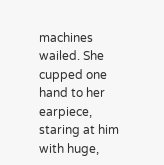machines wailed. She cupped one hand to her earpiece, staring at him with huge,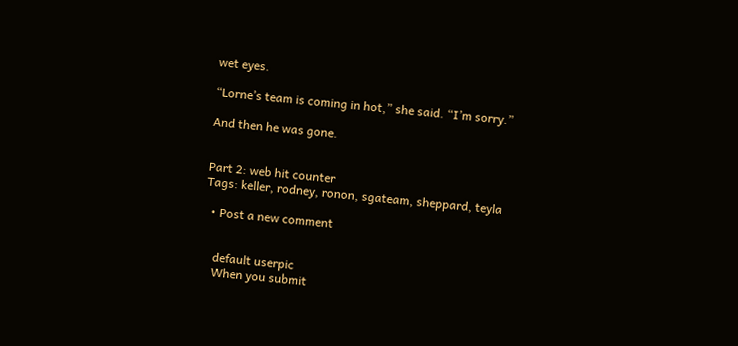wet eyes.

“Lorne’s team is coming in hot,” she said. “I’m sorry.”

And then he was gone.


Part 2: web hit counter
Tags: keller, rodney, ronon, sgateam, sheppard, teyla

  • Post a new comment


    default userpic
    When you submit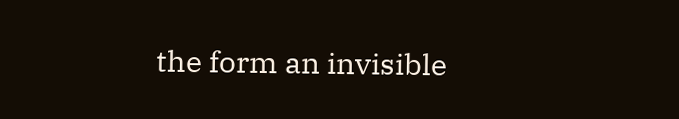the form an invisible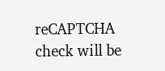reCAPTCHA check will be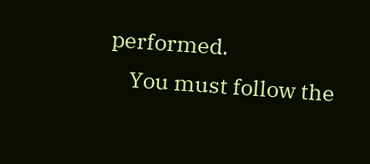performed.
    You must follow the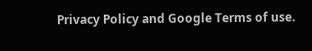Privacy Policy and Google Terms of use.